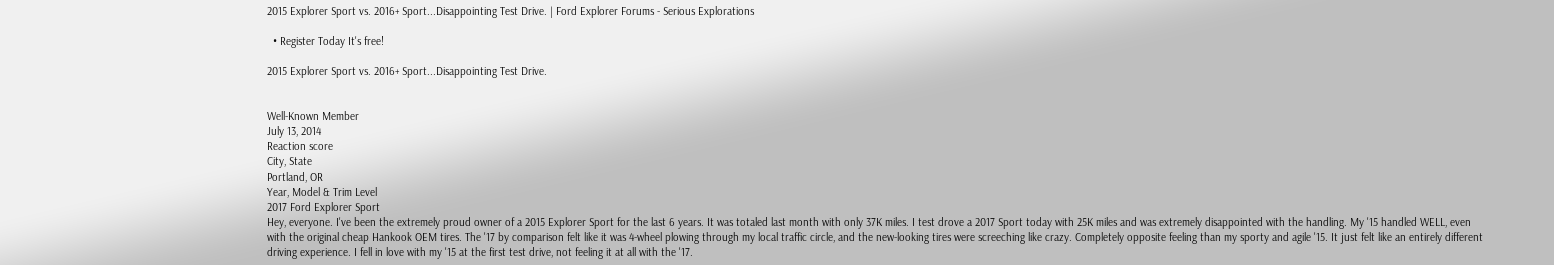2015 Explorer Sport vs. 2016+ Sport...Disappointing Test Drive. | Ford Explorer Forums - Serious Explorations

  • Register Today It's free!

2015 Explorer Sport vs. 2016+ Sport...Disappointing Test Drive.


Well-Known Member
July 13, 2014
Reaction score
City, State
Portland, OR
Year, Model & Trim Level
2017 Ford Explorer Sport
Hey, everyone. I've been the extremely proud owner of a 2015 Explorer Sport for the last 6 years. It was totaled last month with only 37K miles. I test drove a 2017 Sport today with 25K miles and was extremely disappointed with the handling. My '15 handled WELL, even with the original cheap Hankook OEM tires. The '17 by comparison felt like it was 4-wheel plowing through my local traffic circle, and the new-looking tires were screeching like crazy. Completely opposite feeling than my sporty and agile '15. It just felt like an entirely different driving experience. I fell in love with my '15 at the first test drive, not feeling it at all with the '17.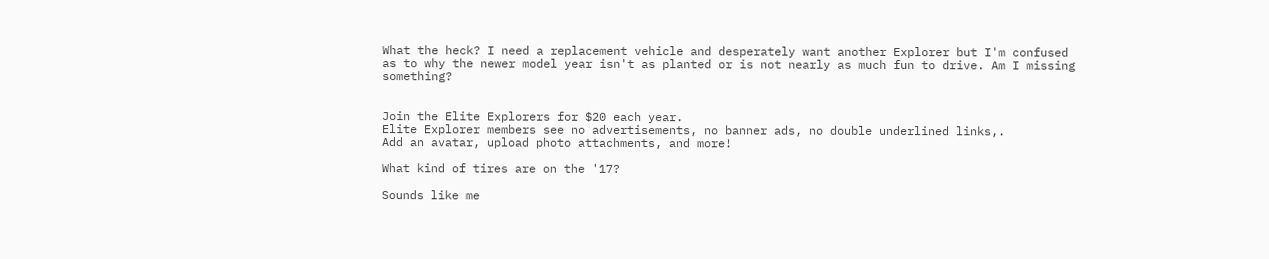What the heck? I need a replacement vehicle and desperately want another Explorer but I'm confused as to why the newer model year isn't as planted or is not nearly as much fun to drive. Am I missing something?


Join the Elite Explorers for $20 each year.
Elite Explorer members see no advertisements, no banner ads, no double underlined links,.
Add an avatar, upload photo attachments, and more!

What kind of tires are on the '17?

Sounds like me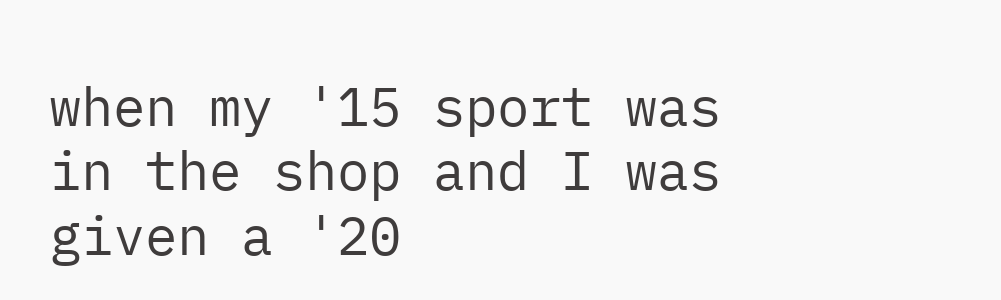when my '15 sport was in the shop and I was given a '20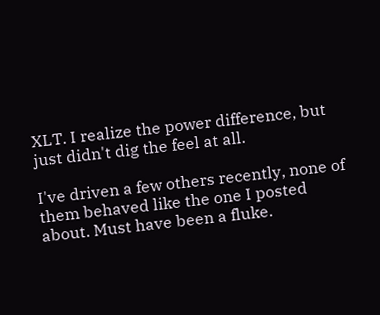XLT. I realize the power difference, but just didn't dig the feel at all.

I've driven a few others recently, none of them behaved like the one I posted about. Must have been a fluke.